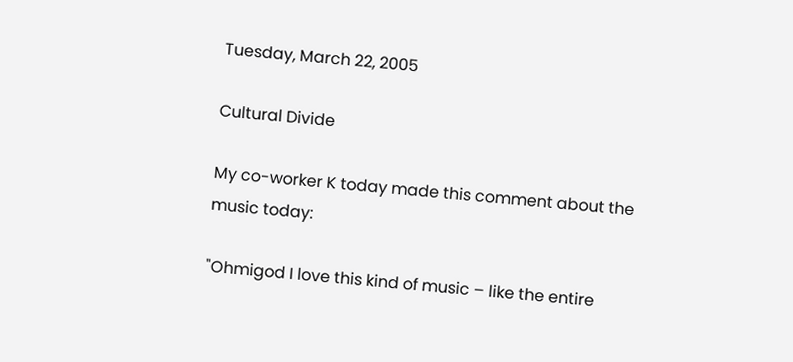Tuesday, March 22, 2005

Cultural Divide

My co-worker K today made this comment about the music today:

"Ohmigod I love this kind of music – like the entire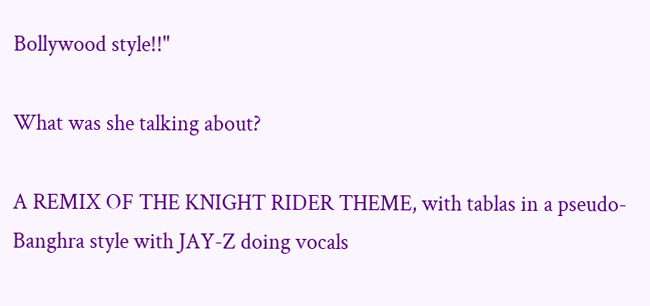Bollywood style!!"

What was she talking about?

A REMIX OF THE KNIGHT RIDER THEME, with tablas in a pseudo-Banghra style with JAY-Z doing vocals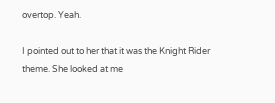overtop. Yeah.

I pointed out to her that it was the Knight Rider theme. She looked at me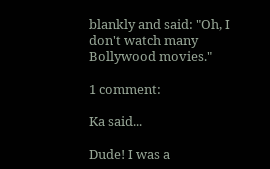blankly and said: "Oh, I don't watch many Bollywood movies."

1 comment:

Ka said...

Dude! I was a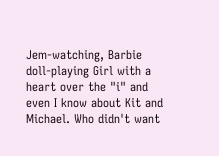Jem-watching, Barbie doll-playing Girl with a heart over the "i" and even I know about Kit and Michael. Who didn't want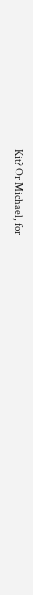Kit? Or Michael, for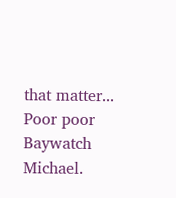that matter... Poor poor Baywatch Michael.